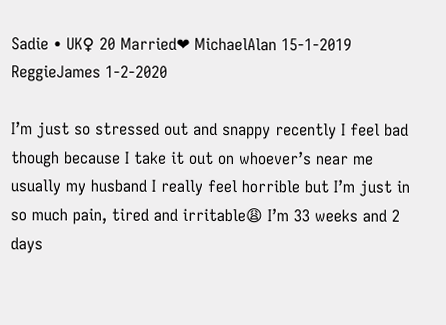Sadie • UK♀ 20 Married❤ MichaelAlan 15-1-2019 ReggieJames 1-2-2020

I’m just so stressed out and snappy recently I feel bad though because I take it out on whoever’s near me usually my husband I really feel horrible but I’m just in so much pain, tired and irritable😩 I’m 33 weeks and 2 days